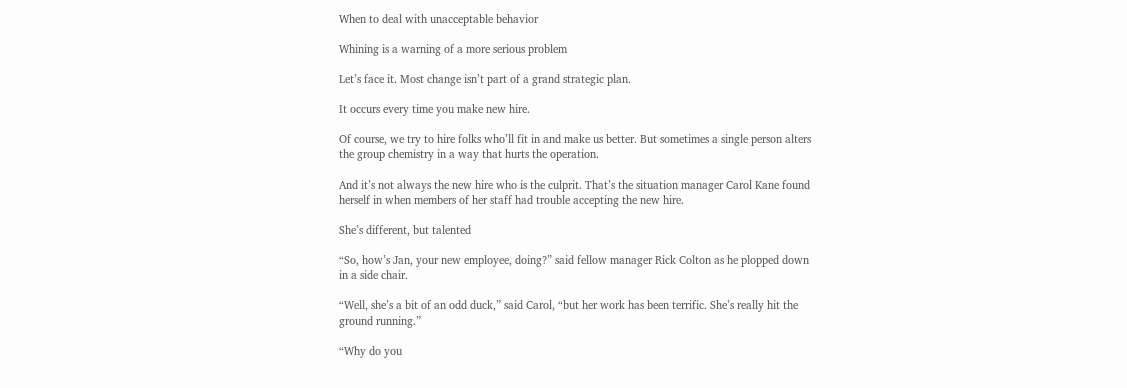When to deal with unacceptable behavior

Whining is a warning of a more serious problem

Let’s face it. Most change isn’t part of a grand strategic plan.

It occurs every time you make new hire.

Of course, we try to hire folks who’ll fit in and make us better. But sometimes a single person alters the group chemistry in a way that hurts the operation.

And it’s not always the new hire who is the culprit. That’s the situation manager Carol Kane found herself in when members of her staff had trouble accepting the new hire.

She’s different, but talented

“So, how’s Jan, your new employee, doing?” said fellow manager Rick Colton as he plopped down in a side chair.

“Well, she’s a bit of an odd duck,” said Carol, “but her work has been terrific. She’s really hit the ground running.”

“Why do you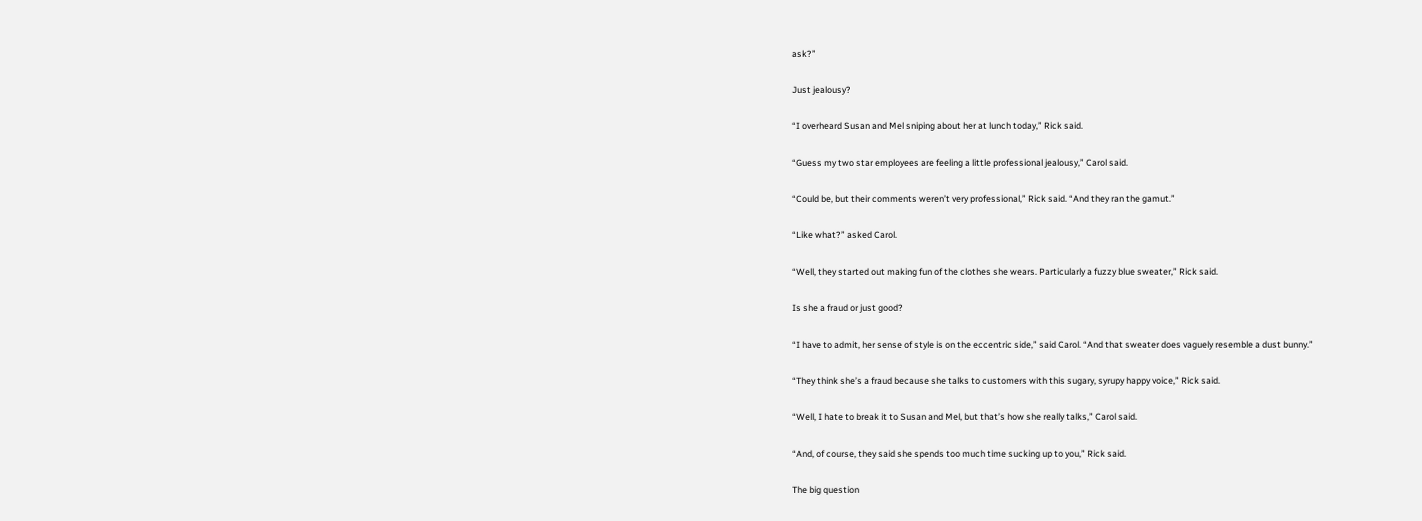ask?”

Just jealousy?

“I overheard Susan and Mel sniping about her at lunch today,” Rick said.

“Guess my two star employees are feeling a little professional jealousy,” Carol said.

“Could be, but their comments weren’t very professional,” Rick said. “And they ran the gamut.”

“Like what?” asked Carol.

“Well, they started out making fun of the clothes she wears. Particularly a fuzzy blue sweater,” Rick said.

Is she a fraud or just good?

“I have to admit, her sense of style is on the eccentric side,” said Carol. “And that sweater does vaguely resemble a dust bunny.”

“They think she’s a fraud because she talks to customers with this sugary, syrupy happy voice,” Rick said.

“Well, I hate to break it to Susan and Mel, but that’s how she really talks,” Carol said.

“And, of course, they said she spends too much time sucking up to you,” Rick said.

The big question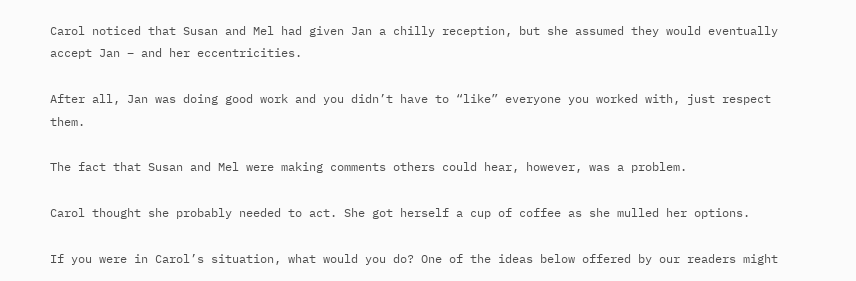Carol noticed that Susan and Mel had given Jan a chilly reception, but she assumed they would eventually accept Jan – and her eccentricities.

After all, Jan was doing good work and you didn’t have to “like” everyone you worked with, just respect them.

The fact that Susan and Mel were making comments others could hear, however, was a problem.

Carol thought she probably needed to act. She got herself a cup of coffee as she mulled her options.

If you were in Carol’s situation, what would you do? One of the ideas below offered by our readers might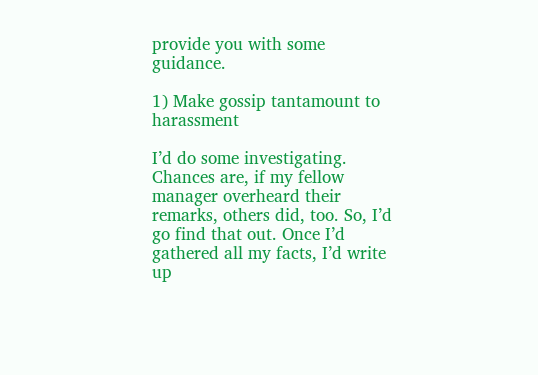provide you with some guidance.

1) Make gossip tantamount to harassment

I’d do some investigating. Chances are, if my fellow manager overheard their remarks, others did, too. So, I’d go find that out. Once I’d gathered all my facts, I’d write up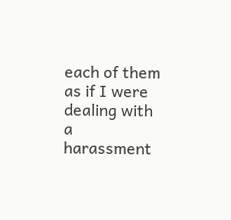each of them as if I were dealing with a harassment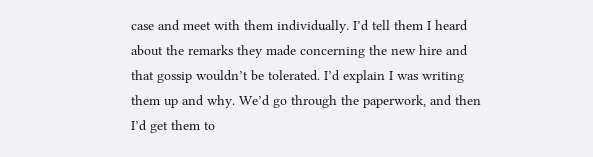case and meet with them individually. I’d tell them I heard about the remarks they made concerning the new hire and that gossip wouldn’t be tolerated. I’d explain I was writing them up and why. We’d go through the paperwork, and then I’d get them to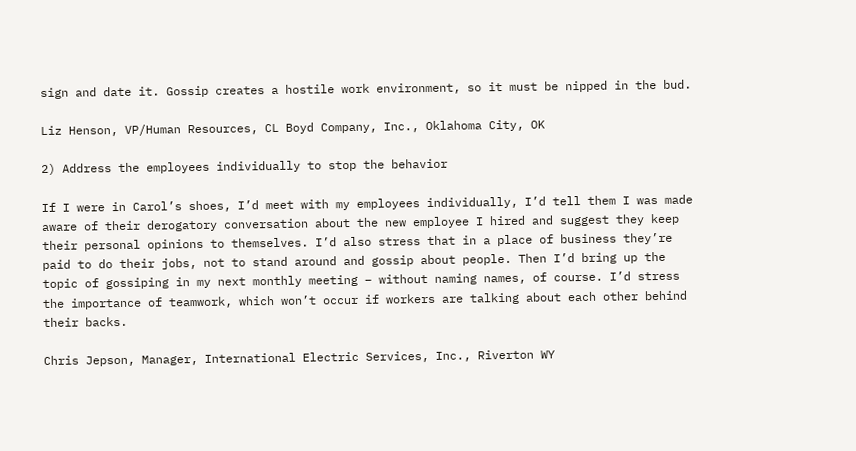sign and date it. Gossip creates a hostile work environment, so it must be nipped in the bud.

Liz Henson, VP/Human Resources, CL Boyd Company, Inc., Oklahoma City, OK

2) Address the employees individually to stop the behavior

If I were in Carol’s shoes, I’d meet with my employees individually, I’d tell them I was made aware of their derogatory conversation about the new employee I hired and suggest they keep their personal opinions to themselves. I’d also stress that in a place of business they’re paid to do their jobs, not to stand around and gossip about people. Then I’d bring up the topic of gossiping in my next monthly meeting – without naming names, of course. I’d stress the importance of teamwork, which won’t occur if workers are talking about each other behind their backs.

Chris Jepson, Manager, International Electric Services, Inc., Riverton WY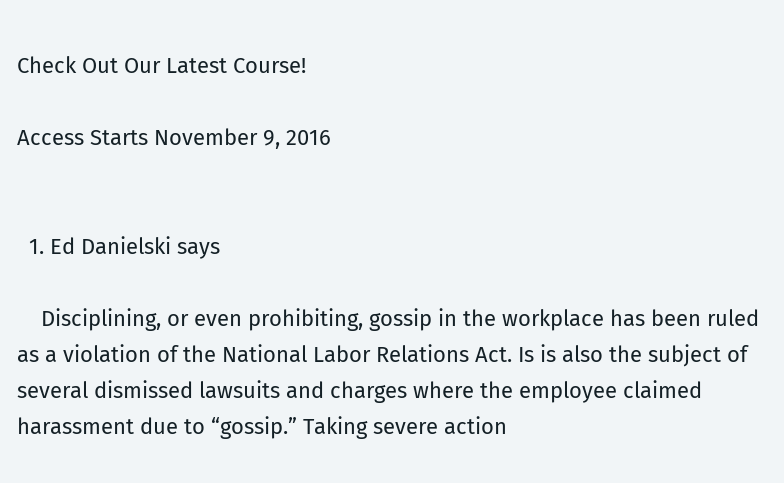Check Out Our Latest Course!

Access Starts November 9, 2016


  1. Ed Danielski says

    Disciplining, or even prohibiting, gossip in the workplace has been ruled as a violation of the National Labor Relations Act. Is is also the subject of several dismissed lawsuits and charges where the employee claimed harassment due to “gossip.” Taking severe action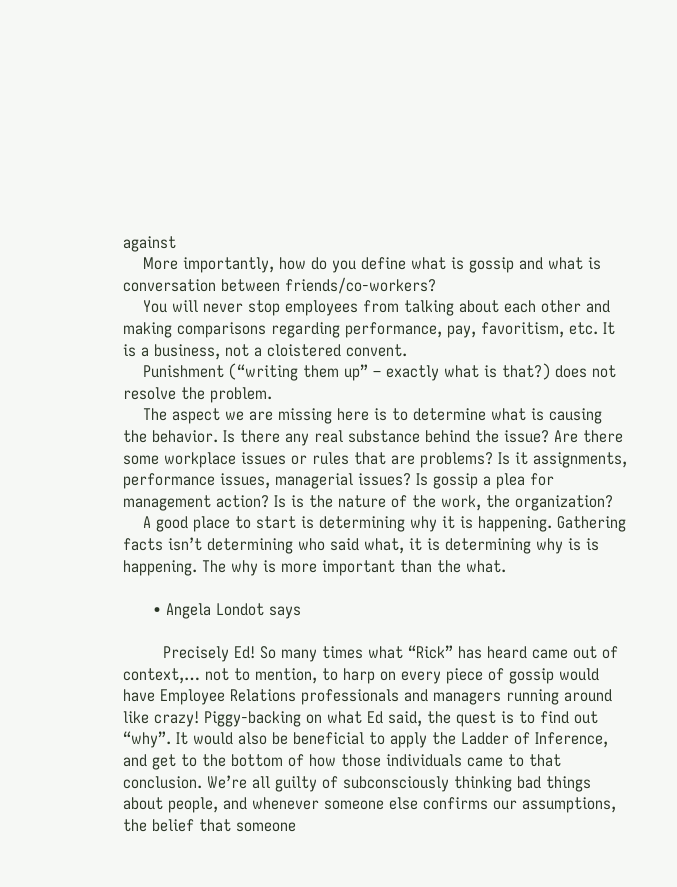against
    More importantly, how do you define what is gossip and what is conversation between friends/co-workers?
    You will never stop employees from talking about each other and making comparisons regarding performance, pay, favoritism, etc. It is a business, not a cloistered convent.
    Punishment (“writing them up” – exactly what is that?) does not resolve the problem.
    The aspect we are missing here is to determine what is causing the behavior. Is there any real substance behind the issue? Are there some workplace issues or rules that are problems? Is it assignments, performance issues, managerial issues? Is gossip a plea for management action? Is is the nature of the work, the organization?
    A good place to start is determining why it is happening. Gathering facts isn’t determining who said what, it is determining why is is happening. The why is more important than the what.

      • Angela Londot says

        Precisely Ed! So many times what “Rick” has heard came out of context,… not to mention, to harp on every piece of gossip would have Employee Relations professionals and managers running around like crazy! Piggy-backing on what Ed said, the quest is to find out “why”. It would also be beneficial to apply the Ladder of Inference, and get to the bottom of how those individuals came to that conclusion. We’re all guilty of subconsciously thinking bad things about people, and whenever someone else confirms our assumptions, the belief that someone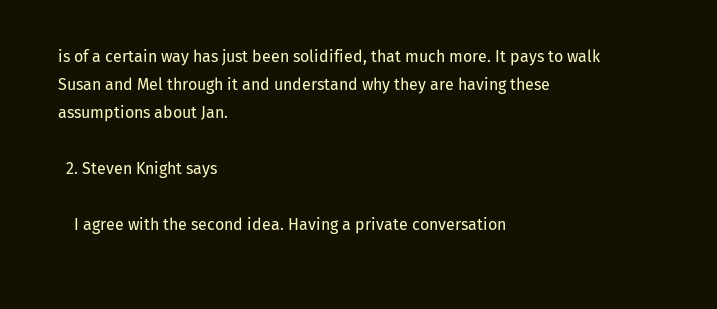is of a certain way has just been solidified, that much more. It pays to walk Susan and Mel through it and understand why they are having these assumptions about Jan.

  2. Steven Knight says

    I agree with the second idea. Having a private conversation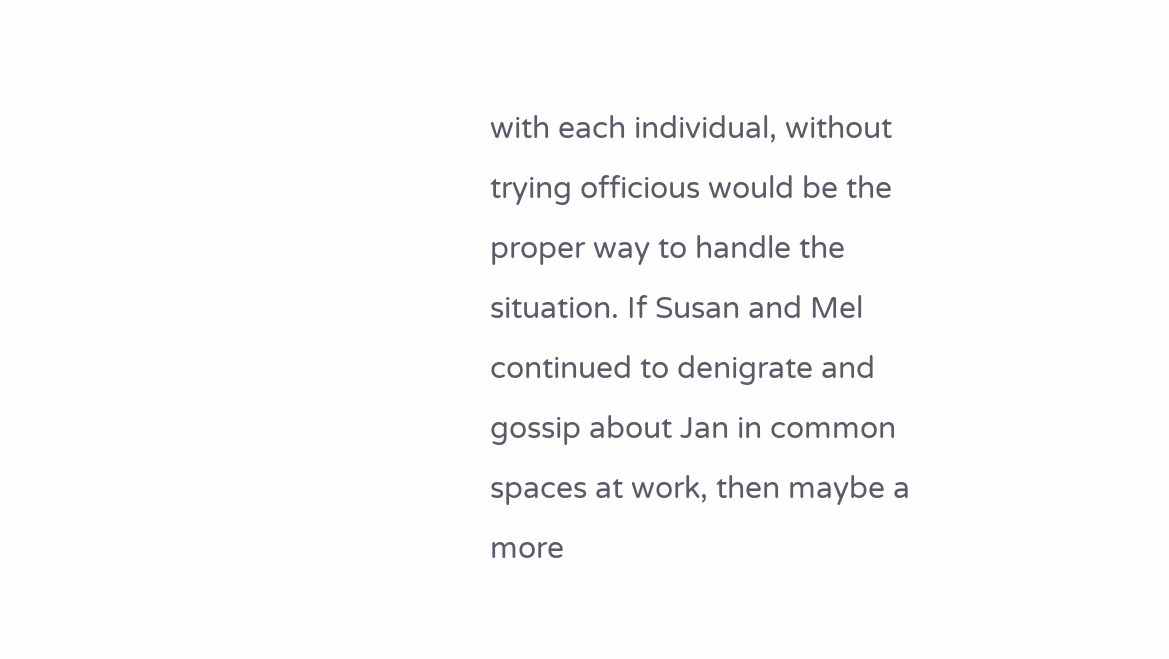with each individual, without trying officious would be the proper way to handle the situation. If Susan and Mel continued to denigrate and gossip about Jan in common spaces at work, then maybe a more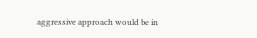aggressive approach would be in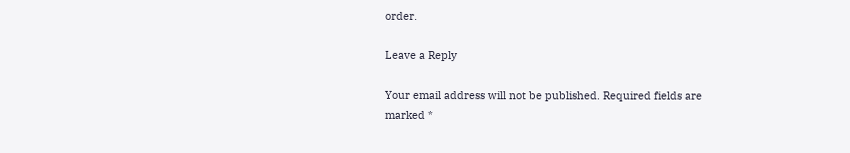order.

Leave a Reply

Your email address will not be published. Required fields are marked *